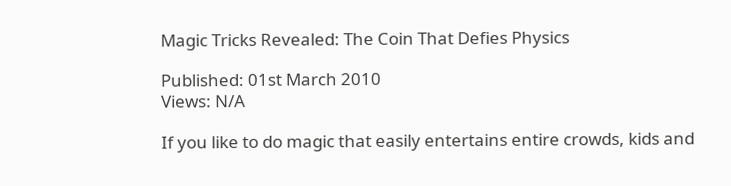Magic Tricks Revealed: The Coin That Defies Physics

Published: 01st March 2010
Views: N/A

If you like to do magic that easily entertains entire crowds, kids and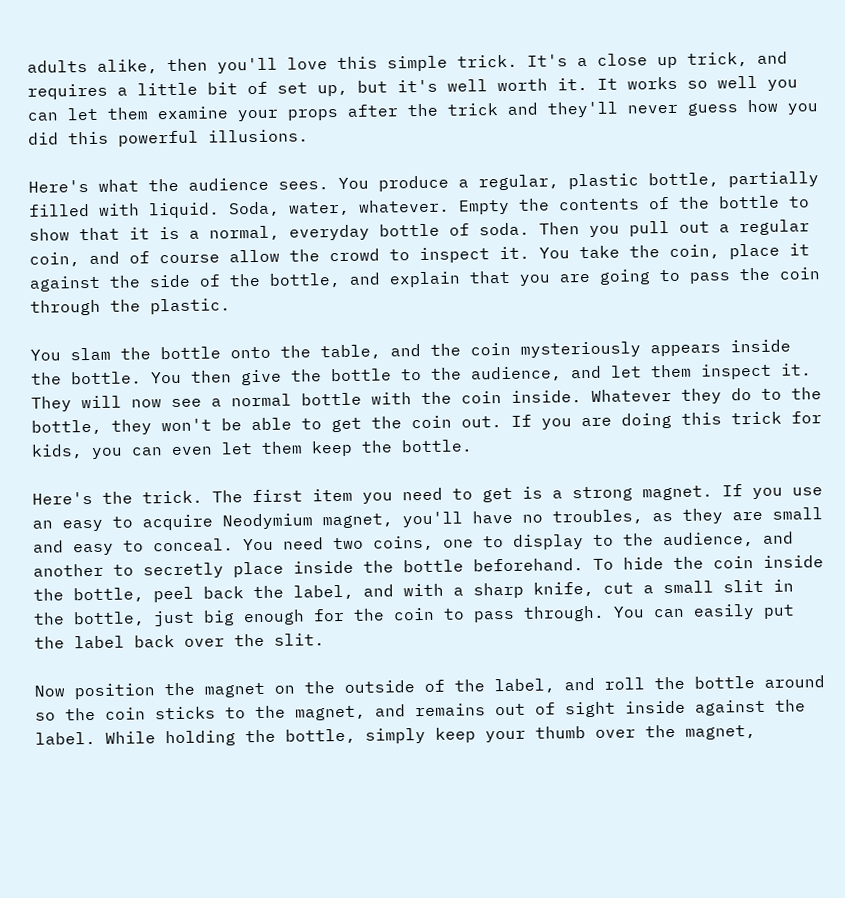adults alike, then you'll love this simple trick. It's a close up trick, and requires a little bit of set up, but it's well worth it. It works so well you can let them examine your props after the trick and they'll never guess how you did this powerful illusions.

Here's what the audience sees. You produce a regular, plastic bottle, partially filled with liquid. Soda, water, whatever. Empty the contents of the bottle to show that it is a normal, everyday bottle of soda. Then you pull out a regular coin, and of course allow the crowd to inspect it. You take the coin, place it against the side of the bottle, and explain that you are going to pass the coin through the plastic.

You slam the bottle onto the table, and the coin mysteriously appears inside the bottle. You then give the bottle to the audience, and let them inspect it. They will now see a normal bottle with the coin inside. Whatever they do to the bottle, they won't be able to get the coin out. If you are doing this trick for kids, you can even let them keep the bottle.

Here's the trick. The first item you need to get is a strong magnet. If you use an easy to acquire Neodymium magnet, you'll have no troubles, as they are small and easy to conceal. You need two coins, one to display to the audience, and another to secretly place inside the bottle beforehand. To hide the coin inside the bottle, peel back the label, and with a sharp knife, cut a small slit in the bottle, just big enough for the coin to pass through. You can easily put the label back over the slit.

Now position the magnet on the outside of the label, and roll the bottle around so the coin sticks to the magnet, and remains out of sight inside against the label. While holding the bottle, simply keep your thumb over the magnet,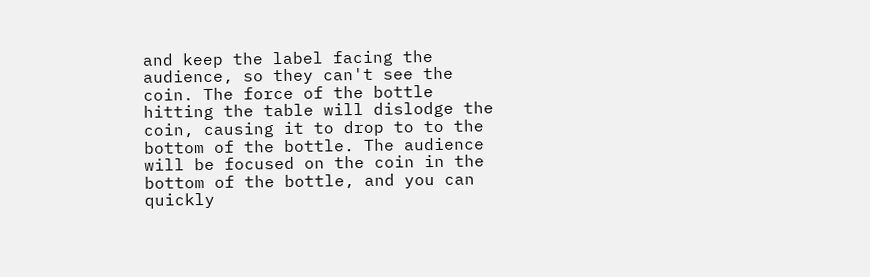and keep the label facing the audience, so they can't see the coin. The force of the bottle hitting the table will dislodge the coin, causing it to drop to to the bottom of the bottle. The audience will be focused on the coin in the bottom of the bottle, and you can quickly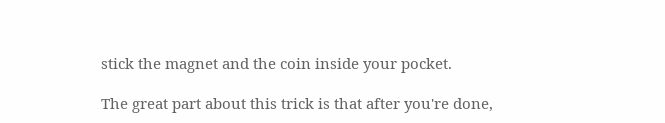stick the magnet and the coin inside your pocket.

The great part about this trick is that after you're done,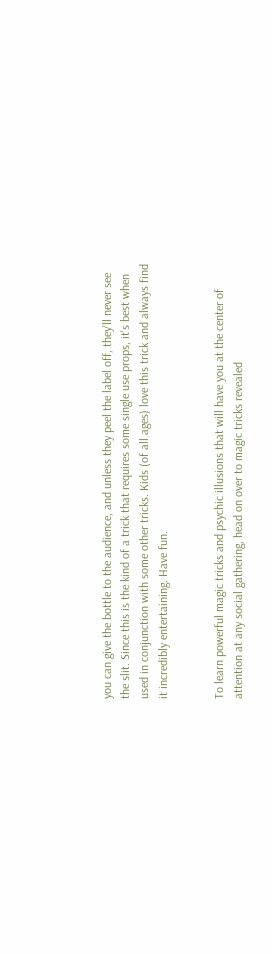you can give the bottle to the audience, and unless they peel the label off, they'll never see the slit. Since this is the kind of a trick that requires some single use props, it's best when used in conjunction with some other tricks. Kids (of all ages) love this trick and always find it incredibly entertaining. Have fun.


To learn powerful magic tricks and psychic illusions that will have you at the center of attention at any social gathering, head on over to magic tricks revealed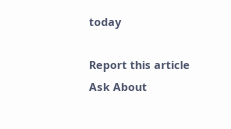today

Report this article Ask About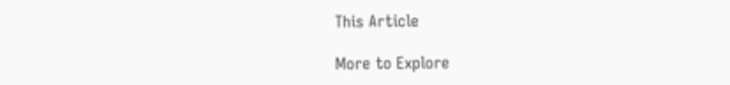This Article

More to Explore